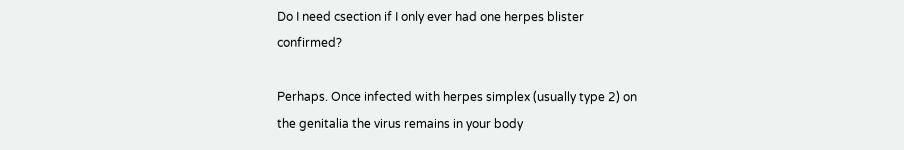Do I need csection if I only ever had one herpes blister confirmed?

Perhaps. Once infected with herpes simplex (usually type 2) on the genitalia the virus remains in your body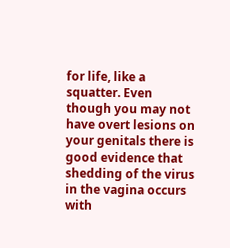for life, like a squatter. Even though you may not have overt lesions on your genitals there is good evidence that shedding of the virus in the vagina occurs with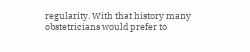regularity. With that history many obstetricians would prefer to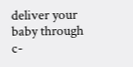deliver your baby through c-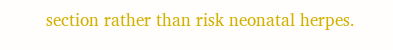section rather than risk neonatal herpes.